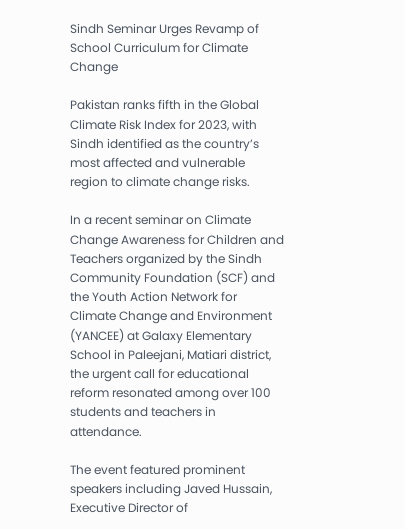Sindh Seminar Urges Revamp of School Curriculum for Climate Change

Pakistan ranks fifth in the Global Climate Risk Index for 2023, with Sindh identified as the country’s most affected and vulnerable region to climate change risks.

In a recent seminar on Climate Change Awareness for Children and Teachers organized by the Sindh Community Foundation (SCF) and the Youth Action Network for Climate Change and Environment (YANCEE) at Galaxy Elementary School in Paleejani, Matiari district, the urgent call for educational reform resonated among over 100 students and teachers in attendance.

The event featured prominent speakers including Javed Hussain, Executive Director of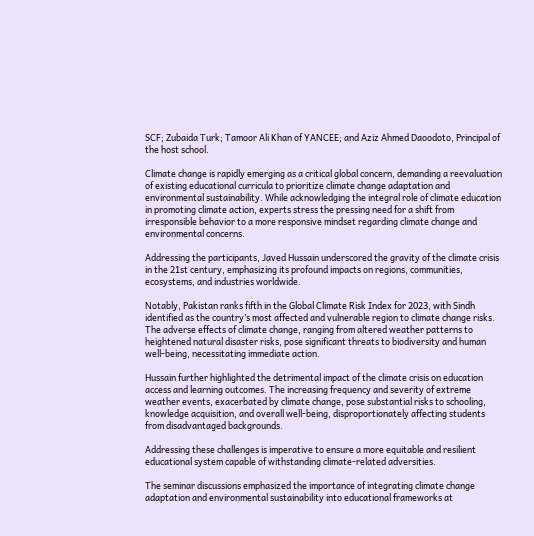SCF; Zubaida Turk; Tamoor Ali Khan of YANCEE; and Aziz Ahmed Daoodoto, Principal of the host school.

Climate change is rapidly emerging as a critical global concern, demanding a reevaluation of existing educational curricula to prioritize climate change adaptation and environmental sustainability. While acknowledging the integral role of climate education in promoting climate action, experts stress the pressing need for a shift from irresponsible behavior to a more responsive mindset regarding climate change and environmental concerns.

Addressing the participants, Javed Hussain underscored the gravity of the climate crisis in the 21st century, emphasizing its profound impacts on regions, communities, ecosystems, and industries worldwide.

Notably, Pakistan ranks fifth in the Global Climate Risk Index for 2023, with Sindh identified as the country’s most affected and vulnerable region to climate change risks. The adverse effects of climate change, ranging from altered weather patterns to heightened natural disaster risks, pose significant threats to biodiversity and human well-being, necessitating immediate action.

Hussain further highlighted the detrimental impact of the climate crisis on education access and learning outcomes. The increasing frequency and severity of extreme weather events, exacerbated by climate change, pose substantial risks to schooling, knowledge acquisition, and overall well-being, disproportionately affecting students from disadvantaged backgrounds.

Addressing these challenges is imperative to ensure a more equitable and resilient educational system capable of withstanding climate-related adversities.

The seminar discussions emphasized the importance of integrating climate change adaptation and environmental sustainability into educational frameworks at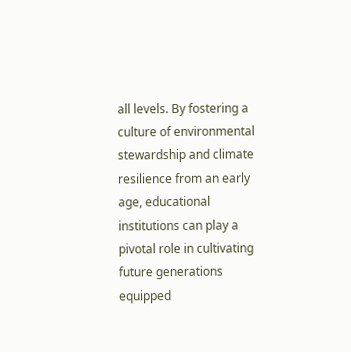all levels. By fostering a culture of environmental stewardship and climate resilience from an early age, educational institutions can play a pivotal role in cultivating future generations equipped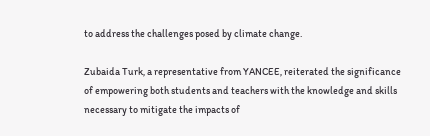to address the challenges posed by climate change.

Zubaida Turk, a representative from YANCEE, reiterated the significance of empowering both students and teachers with the knowledge and skills necessary to mitigate the impacts of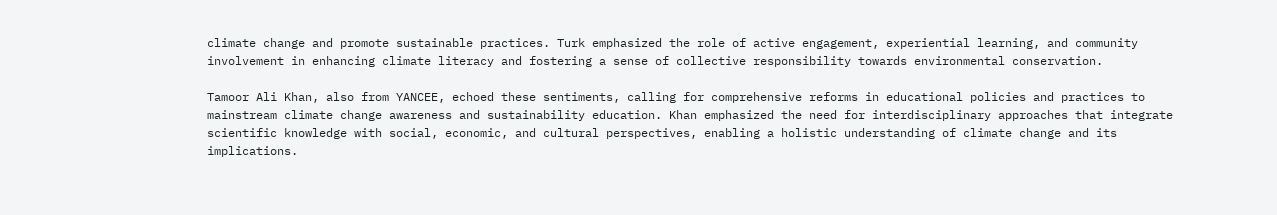climate change and promote sustainable practices. Turk emphasized the role of active engagement, experiential learning, and community involvement in enhancing climate literacy and fostering a sense of collective responsibility towards environmental conservation.

Tamoor Ali Khan, also from YANCEE, echoed these sentiments, calling for comprehensive reforms in educational policies and practices to mainstream climate change awareness and sustainability education. Khan emphasized the need for interdisciplinary approaches that integrate scientific knowledge with social, economic, and cultural perspectives, enabling a holistic understanding of climate change and its implications.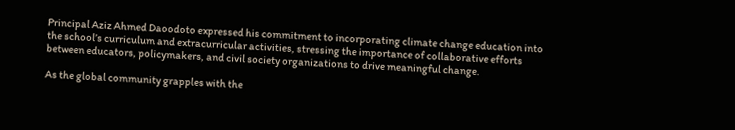Principal Aziz Ahmed Daoodoto expressed his commitment to incorporating climate change education into the school’s curriculum and extracurricular activities, stressing the importance of collaborative efforts between educators, policymakers, and civil society organizations to drive meaningful change.

As the global community grapples with the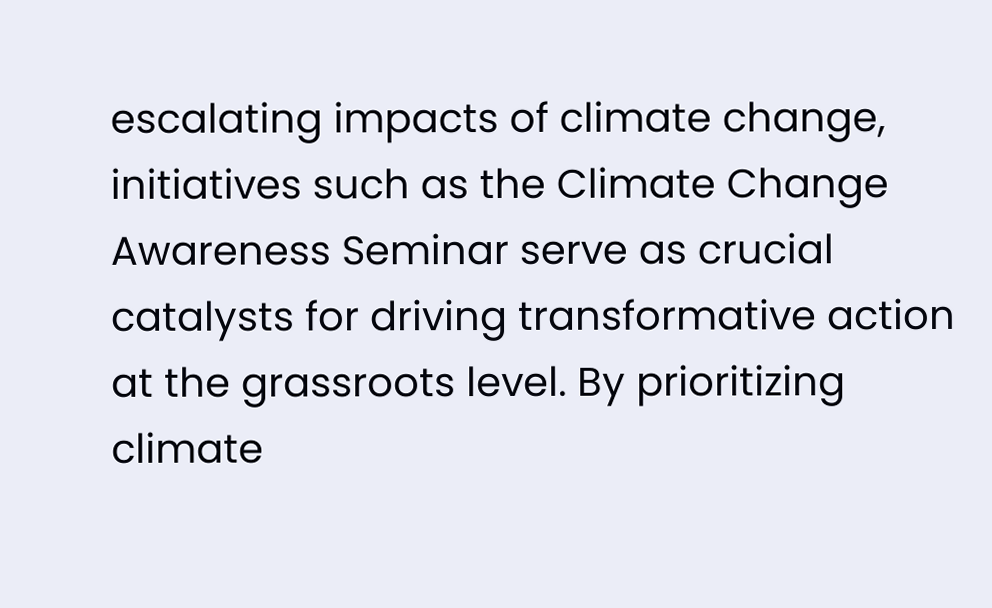escalating impacts of climate change, initiatives such as the Climate Change Awareness Seminar serve as crucial catalysts for driving transformative action at the grassroots level. By prioritizing climate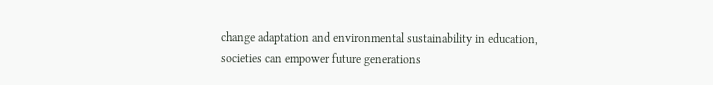change adaptation and environmental sustainability in education, societies can empower future generations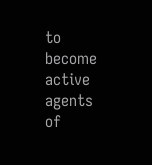to become active agents of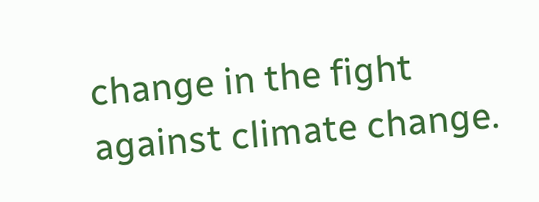change in the fight against climate change.